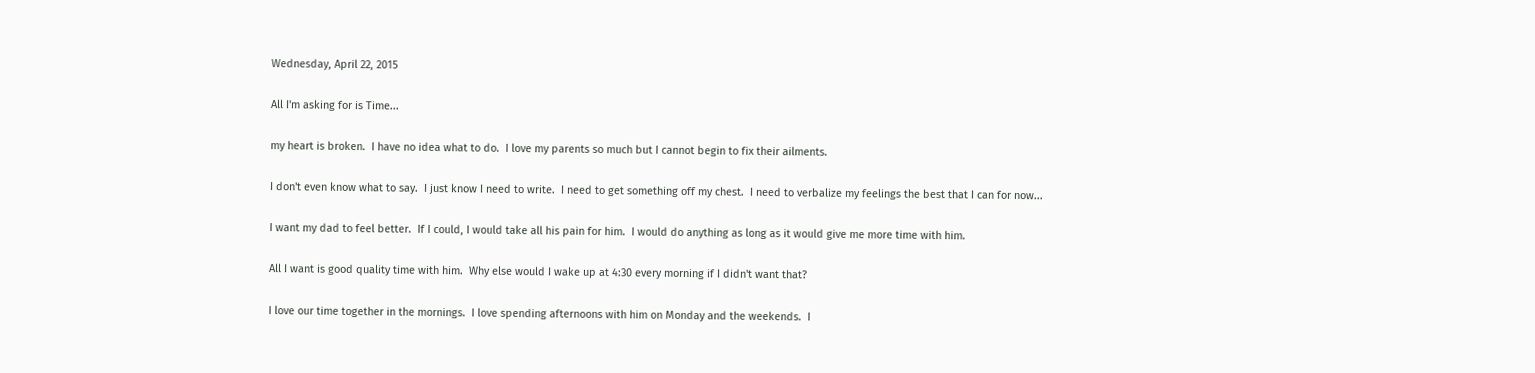Wednesday, April 22, 2015

All I'm asking for is Time...

my heart is broken.  I have no idea what to do.  I love my parents so much but I cannot begin to fix their ailments.

I don't even know what to say.  I just know I need to write.  I need to get something off my chest.  I need to verbalize my feelings the best that I can for now...

I want my dad to feel better.  If I could, I would take all his pain for him.  I would do anything as long as it would give me more time with him.

All I want is good quality time with him.  Why else would I wake up at 4:30 every morning if I didn't want that?

I love our time together in the mornings.  I love spending afternoons with him on Monday and the weekends.  I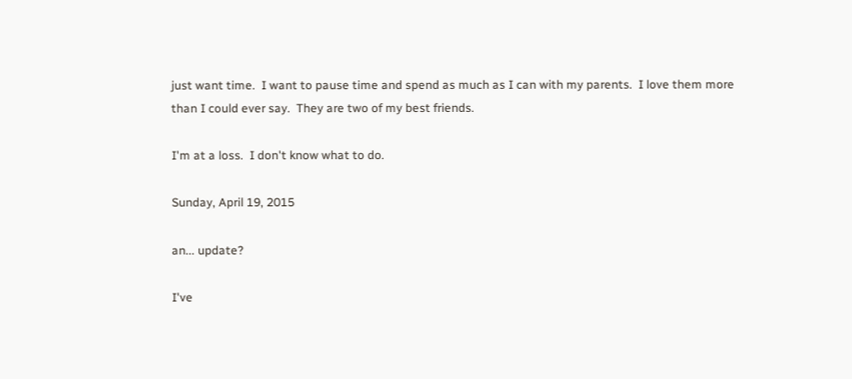just want time.  I want to pause time and spend as much as I can with my parents.  I love them more than I could ever say.  They are two of my best friends.

I'm at a loss.  I don't know what to do.

Sunday, April 19, 2015

an... update?

I've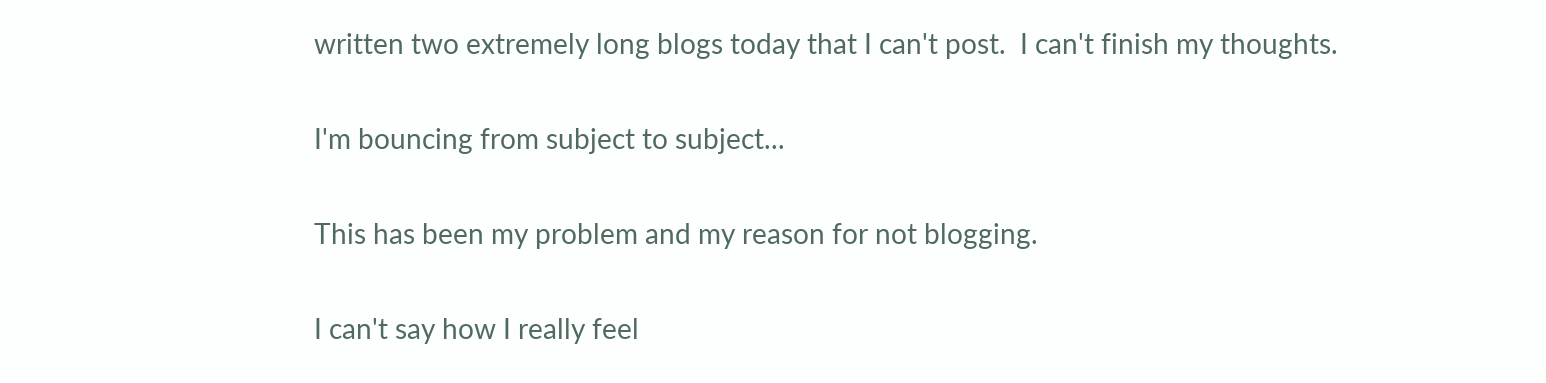written two extremely long blogs today that I can't post.  I can't finish my thoughts.

I'm bouncing from subject to subject...

This has been my problem and my reason for not blogging.

I can't say how I really feel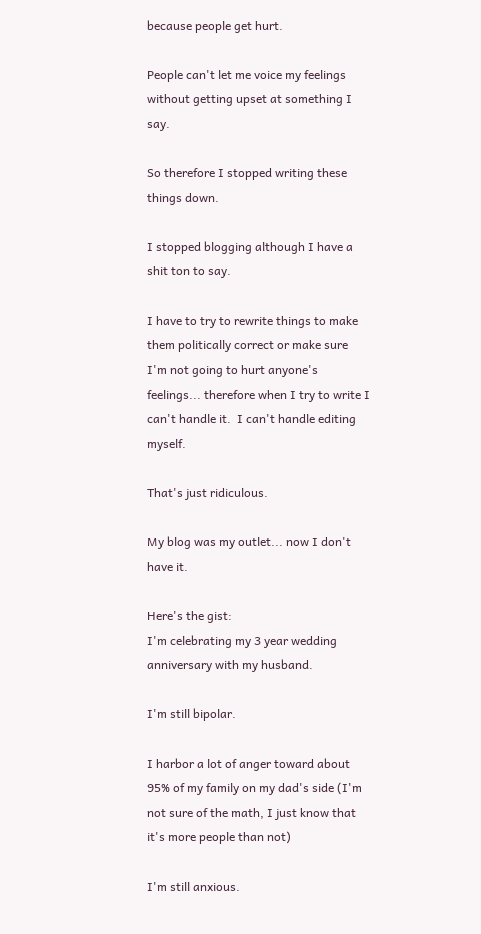because people get hurt.

People can't let me voice my feelings without getting upset at something I say.

So therefore I stopped writing these things down.

I stopped blogging although I have a shit ton to say.

I have to try to rewrite things to make them politically correct or make sure I'm not going to hurt anyone's feelings... therefore when I try to write I can't handle it.  I can't handle editing myself.

That's just ridiculous.

My blog was my outlet... now I don't have it.

Here's the gist:
I'm celebrating my 3 year wedding anniversary with my husband.

I'm still bipolar.

I harbor a lot of anger toward about 95% of my family on my dad's side (I'm not sure of the math, I just know that it's more people than not)

I'm still anxious.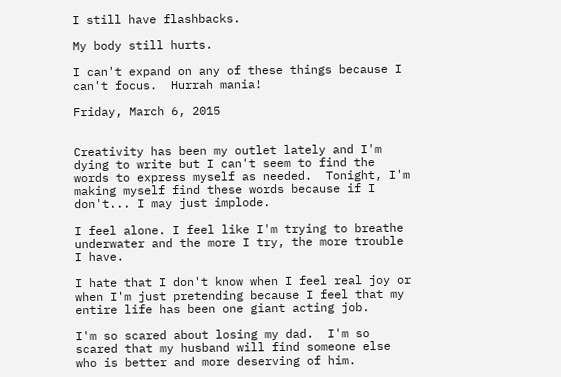I still have flashbacks.

My body still hurts.

I can't expand on any of these things because I can't focus.  Hurrah mania!

Friday, March 6, 2015


Creativity has been my outlet lately and I'm dying to write but I can't seem to find the words to express myself as needed.  Tonight, I'm making myself find these words because if I don't... I may just implode.

I feel alone. I feel like I'm trying to breathe underwater and the more I try, the more trouble I have.

I hate that I don't know when I feel real joy or when I'm just pretending because I feel that my entire life has been one giant acting job.

I'm so scared about losing my dad.  I'm so scared that my husband will find someone else who is better and more deserving of him.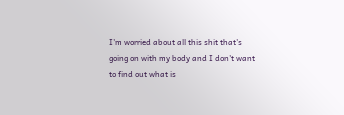I'm worried about all this shit that's going on with my body and I don't want to find out what is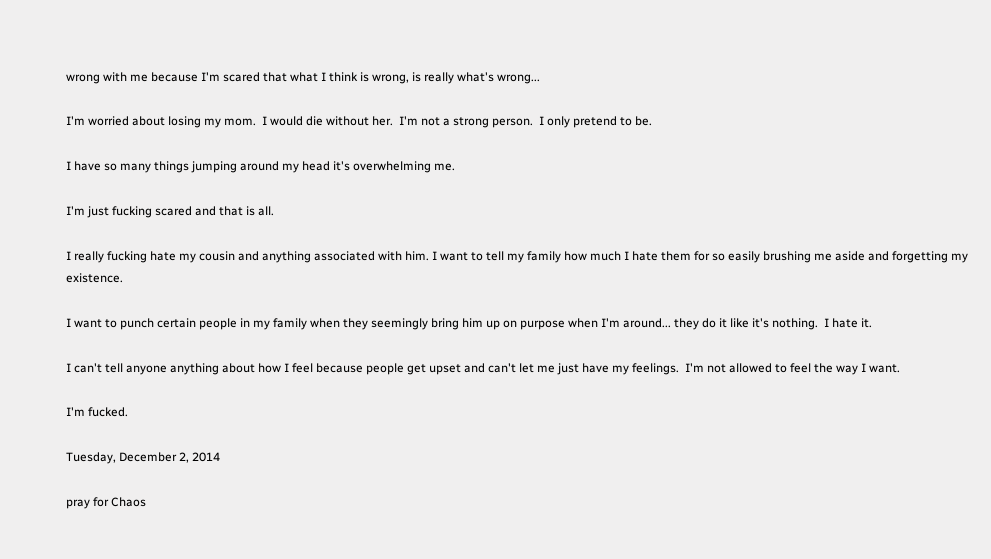wrong with me because I'm scared that what I think is wrong, is really what's wrong...

I'm worried about losing my mom.  I would die without her.  I'm not a strong person.  I only pretend to be.

I have so many things jumping around my head it's overwhelming me.

I'm just fucking scared and that is all.

I really fucking hate my cousin and anything associated with him. I want to tell my family how much I hate them for so easily brushing me aside and forgetting my existence.

I want to punch certain people in my family when they seemingly bring him up on purpose when I'm around... they do it like it's nothing.  I hate it.

I can't tell anyone anything about how I feel because people get upset and can't let me just have my feelings.  I'm not allowed to feel the way I want.

I'm fucked.

Tuesday, December 2, 2014

pray for Chaos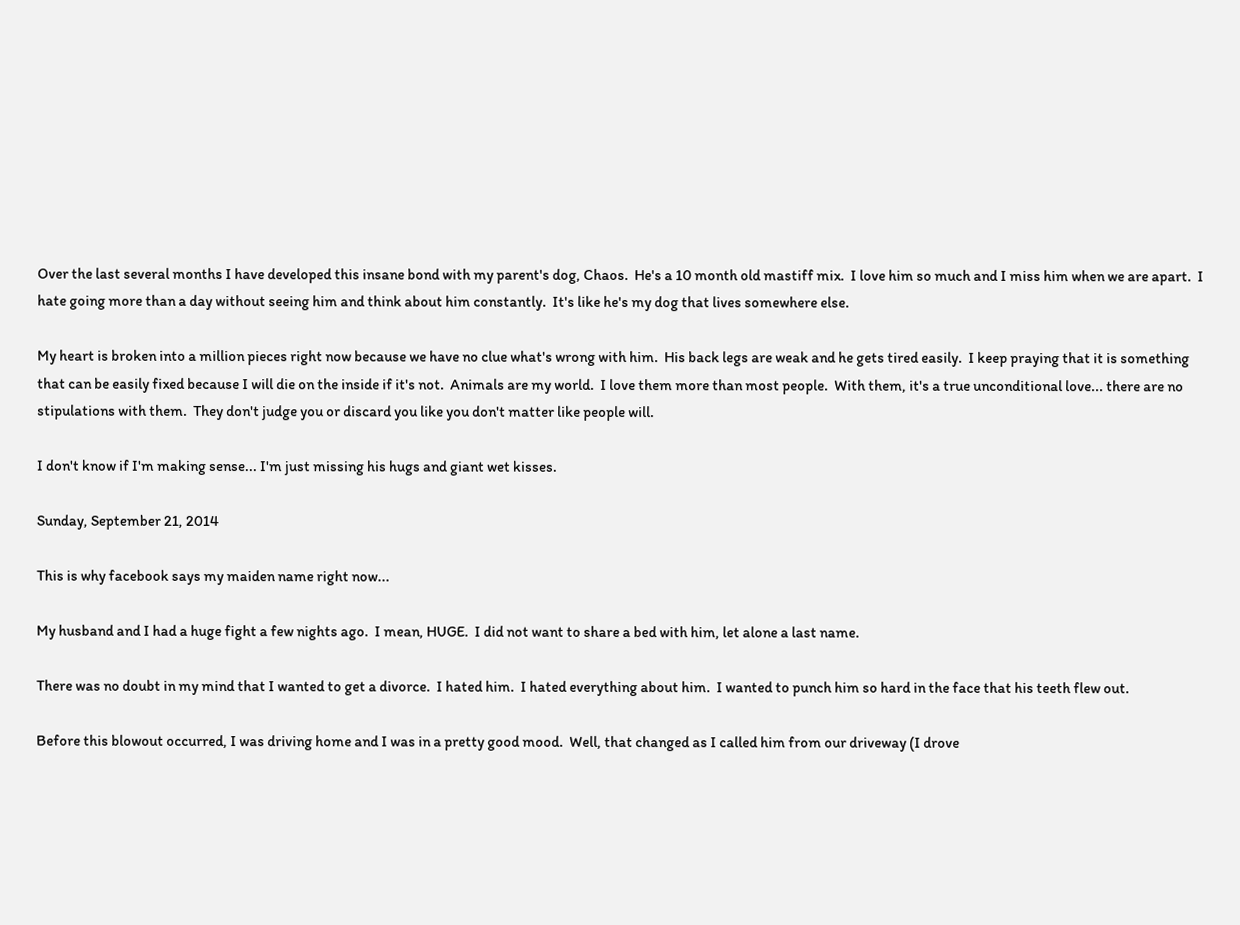Over the last several months I have developed this insane bond with my parent's dog, Chaos.  He's a 10 month old mastiff mix.  I love him so much and I miss him when we are apart.  I hate going more than a day without seeing him and think about him constantly.  It's like he's my dog that lives somewhere else.

My heart is broken into a million pieces right now because we have no clue what's wrong with him.  His back legs are weak and he gets tired easily.  I keep praying that it is something that can be easily fixed because I will die on the inside if it's not.  Animals are my world.  I love them more than most people.  With them, it's a true unconditional love... there are no stipulations with them.  They don't judge you or discard you like you don't matter like people will.

I don't know if I'm making sense... I'm just missing his hugs and giant wet kisses.

Sunday, September 21, 2014

This is why facebook says my maiden name right now...

My husband and I had a huge fight a few nights ago.  I mean, HUGE.  I did not want to share a bed with him, let alone a last name.

There was no doubt in my mind that I wanted to get a divorce.  I hated him.  I hated everything about him.  I wanted to punch him so hard in the face that his teeth flew out.

Before this blowout occurred, I was driving home and I was in a pretty good mood.  Well, that changed as I called him from our driveway (I drove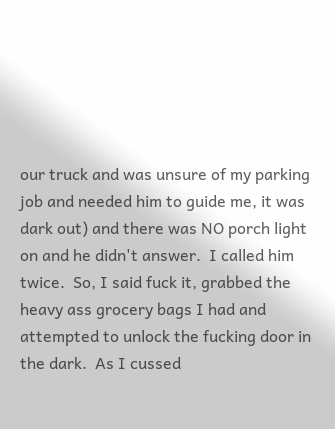our truck and was unsure of my parking job and needed him to guide me, it was dark out) and there was NO porch light on and he didn't answer.  I called him twice.  So, I said fuck it, grabbed the heavy ass grocery bags I had and attempted to unlock the fucking door in the dark.  As I cussed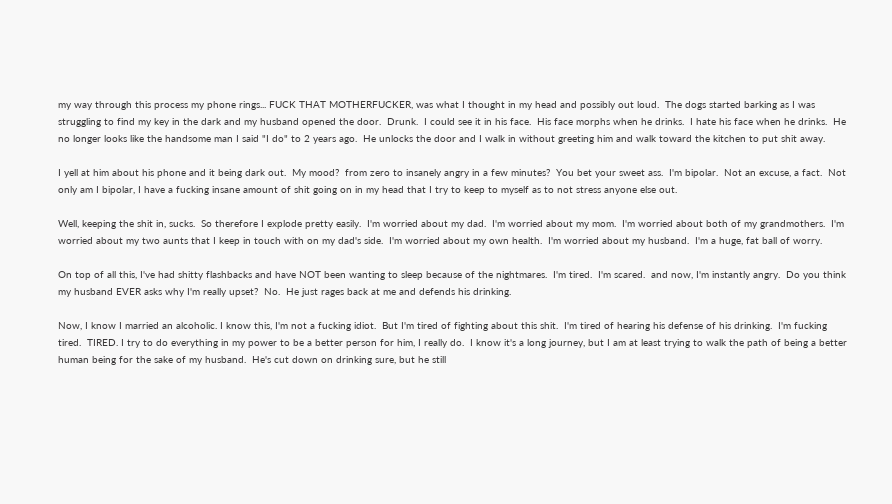my way through this process my phone rings... FUCK THAT MOTHERFUCKER, was what I thought in my head and possibly out loud.  The dogs started barking as I was struggling to find my key in the dark and my husband opened the door.  Drunk.  I could see it in his face.  His face morphs when he drinks.  I hate his face when he drinks.  He no longer looks like the handsome man I said "I do" to 2 years ago.  He unlocks the door and I walk in without greeting him and walk toward the kitchen to put shit away.

I yell at him about his phone and it being dark out.  My mood?  from zero to insanely angry in a few minutes?  You bet your sweet ass.  I'm bipolar.  Not an excuse, a fact.  Not only am I bipolar, I have a fucking insane amount of shit going on in my head that I try to keep to myself as to not stress anyone else out.

Well, keeping the shit in, sucks.  So therefore I explode pretty easily.  I'm worried about my dad.  I'm worried about my mom.  I'm worried about both of my grandmothers.  I'm worried about my two aunts that I keep in touch with on my dad's side.  I'm worried about my own health.  I'm worried about my husband.  I'm a huge, fat ball of worry.

On top of all this, I've had shitty flashbacks and have NOT been wanting to sleep because of the nightmares.  I'm tired.  I'm scared.  and now, I'm instantly angry.  Do you think my husband EVER asks why I'm really upset?  No.  He just rages back at me and defends his drinking.

Now, I know I married an alcoholic. I know this, I'm not a fucking idiot.  But I'm tired of fighting about this shit.  I'm tired of hearing his defense of his drinking.  I'm fucking tired.  TIRED. I try to do everything in my power to be a better person for him, I really do.  I know it's a long journey, but I am at least trying to walk the path of being a better human being for the sake of my husband.  He's cut down on drinking sure, but he still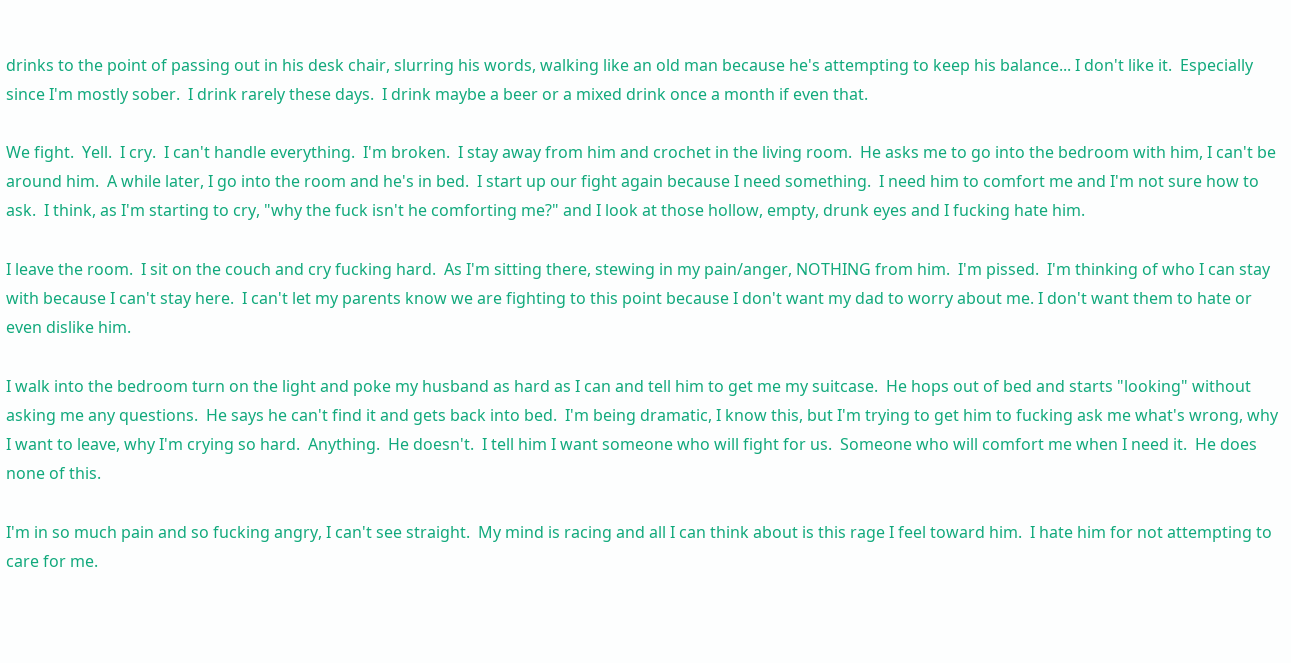drinks to the point of passing out in his desk chair, slurring his words, walking like an old man because he's attempting to keep his balance... I don't like it.  Especially since I'm mostly sober.  I drink rarely these days.  I drink maybe a beer or a mixed drink once a month if even that.

We fight.  Yell.  I cry.  I can't handle everything.  I'm broken.  I stay away from him and crochet in the living room.  He asks me to go into the bedroom with him, I can't be around him.  A while later, I go into the room and he's in bed.  I start up our fight again because I need something.  I need him to comfort me and I'm not sure how to ask.  I think, as I'm starting to cry, "why the fuck isn't he comforting me?" and I look at those hollow, empty, drunk eyes and I fucking hate him.

I leave the room.  I sit on the couch and cry fucking hard.  As I'm sitting there, stewing in my pain/anger, NOTHING from him.  I'm pissed.  I'm thinking of who I can stay with because I can't stay here.  I can't let my parents know we are fighting to this point because I don't want my dad to worry about me. I don't want them to hate or even dislike him.

I walk into the bedroom turn on the light and poke my husband as hard as I can and tell him to get me my suitcase.  He hops out of bed and starts "looking" without asking me any questions.  He says he can't find it and gets back into bed.  I'm being dramatic, I know this, but I'm trying to get him to fucking ask me what's wrong, why I want to leave, why I'm crying so hard.  Anything.  He doesn't.  I tell him I want someone who will fight for us.  Someone who will comfort me when I need it.  He does none of this.

I'm in so much pain and so fucking angry, I can't see straight.  My mind is racing and all I can think about is this rage I feel toward him.  I hate him for not attempting to care for me.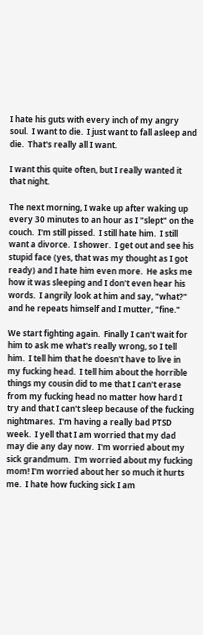I hate his guts with every inch of my angry soul.  I want to die.  I just want to fall asleep and die.  That's really all I want.

I want this quite often, but I really wanted it that night.

The next morning, I wake up after waking up every 30 minutes to an hour as I "slept" on the couch.  I'm still pissed.  I still hate him.  I still want a divorce.  I shower.  I get out and see his stupid face (yes, that was my thought as I got ready) and I hate him even more.  He asks me how it was sleeping and I don't even hear his words.  I angrily look at him and say, "what?" and he repeats himself and I mutter, "fine."

We start fighting again.  Finally I can't wait for him to ask me what's really wrong, so I tell him.  I tell him that he doesn't have to live in my fucking head.  I tell him about the horrible things my cousin did to me that I can't erase from my fucking head no matter how hard I try and that I can't sleep because of the fucking nightmares.  I'm having a really bad PTSD week.  I yell that I am worried that my dad may die any day now.  I'm worried about my sick grandmum.  I'm worried about my fucking mom! I'm worried about her so much it hurts me.  I hate how fucking sick I am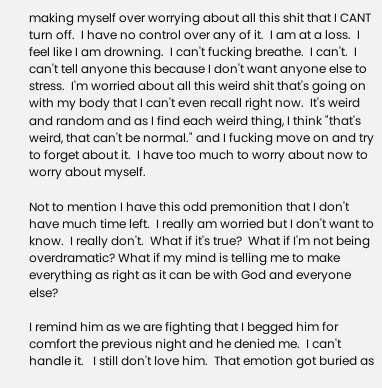making myself over worrying about all this shit that I CANT turn off.  I have no control over any of it.  I am at a loss.  I feel like I am drowning.  I can't fucking breathe.  I can't.  I can't tell anyone this because I don't want anyone else to stress.  I'm worried about all this weird shit that's going on with my body that I can't even recall right now.  It's weird and random and as I find each weird thing, I think "that's weird, that can't be normal." and I fucking move on and try to forget about it.  I have too much to worry about now to worry about myself.

Not to mention I have this odd premonition that I don't have much time left.  I really am worried but I don't want to know.  I really don't.  What if it's true?  What if I'm not being overdramatic? What if my mind is telling me to make everything as right as it can be with God and everyone else?

I remind him as we are fighting that I begged him for comfort the previous night and he denied me.  I can't handle it.   I still don't love him.  That emotion got buried as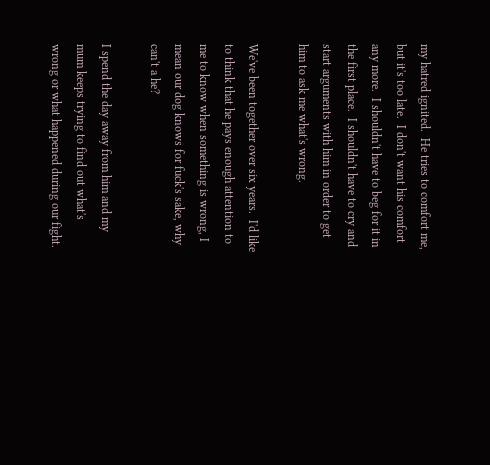my hatred ignited.  He tries to comfort me, but it's too late.  I don't want his comfort any more.  I shouldn't have to beg for it in the first place.  I shouldn't have to cry and start arguments with him in order to get him to ask me what's wrong.

We've been together over six years.  I'd like to think that he pays enough attention to me to know when something is wrong, I mean our dog knows for fuck's sake, why can't a he?

I spend the day away from him and my mum keeps trying to find out what's wrong or what happened during our fight.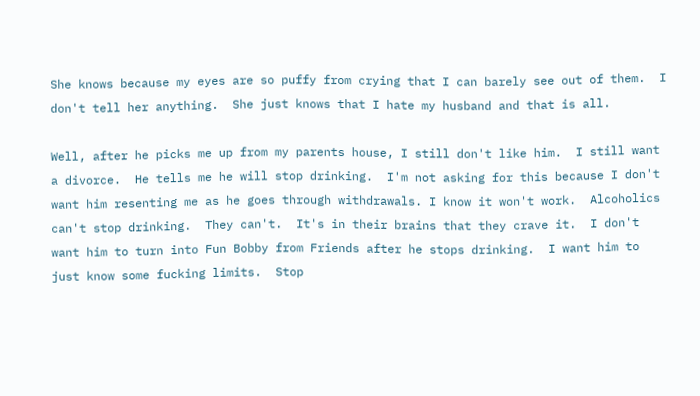She knows because my eyes are so puffy from crying that I can barely see out of them.  I don't tell her anything.  She just knows that I hate my husband and that is all.

Well, after he picks me up from my parents house, I still don't like him.  I still want a divorce.  He tells me he will stop drinking.  I'm not asking for this because I don't want him resenting me as he goes through withdrawals. I know it won't work.  Alcoholics can't stop drinking.  They can't.  It's in their brains that they crave it.  I don't want him to turn into Fun Bobby from Friends after he stops drinking.  I want him to just know some fucking limits.  Stop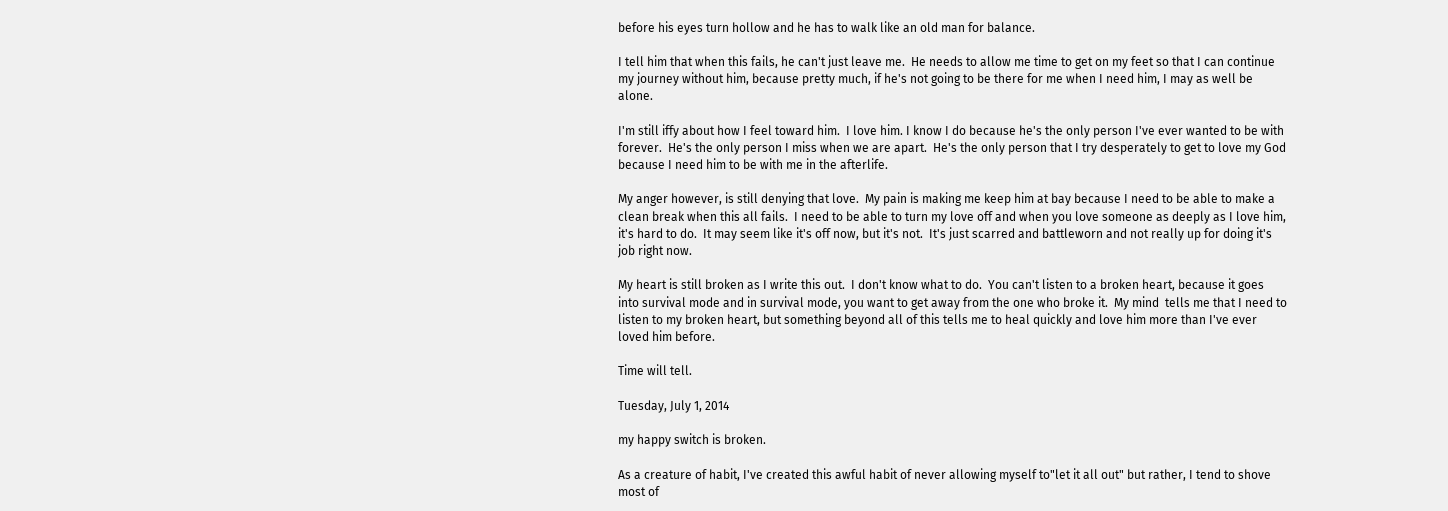before his eyes turn hollow and he has to walk like an old man for balance.

I tell him that when this fails, he can't just leave me.  He needs to allow me time to get on my feet so that I can continue my journey without him, because pretty much, if he's not going to be there for me when I need him, I may as well be alone.

I'm still iffy about how I feel toward him.  I love him. I know I do because he's the only person I've ever wanted to be with forever.  He's the only person I miss when we are apart.  He's the only person that I try desperately to get to love my God because I need him to be with me in the afterlife.

My anger however, is still denying that love.  My pain is making me keep him at bay because I need to be able to make a clean break when this all fails.  I need to be able to turn my love off and when you love someone as deeply as I love him, it's hard to do.  It may seem like it's off now, but it's not.  It's just scarred and battleworn and not really up for doing it's job right now.

My heart is still broken as I write this out.  I don't know what to do.  You can't listen to a broken heart, because it goes into survival mode and in survival mode, you want to get away from the one who broke it.  My mind  tells me that I need to listen to my broken heart, but something beyond all of this tells me to heal quickly and love him more than I've ever loved him before.

Time will tell.

Tuesday, July 1, 2014

my happy switch is broken.

As a creature of habit, I've created this awful habit of never allowing myself to"let it all out" but rather, I tend to shove most of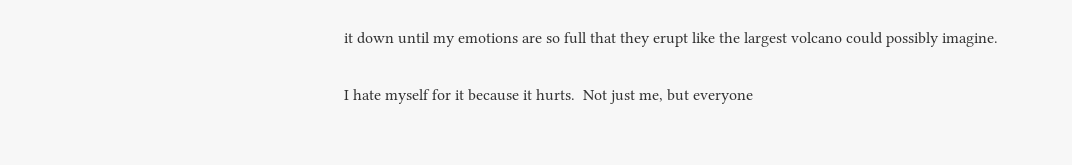it down until my emotions are so full that they erupt like the largest volcano could possibly imagine.

I hate myself for it because it hurts.  Not just me, but everyone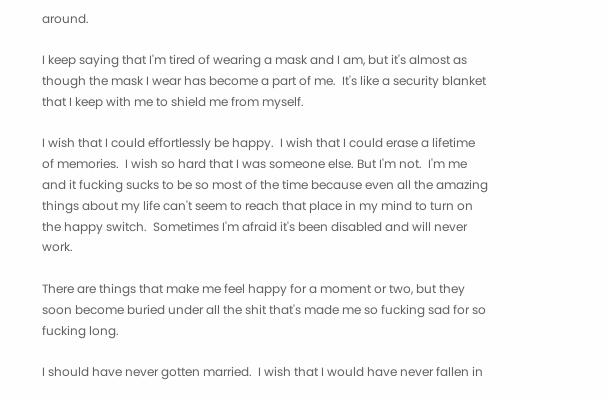around.

I keep saying that I'm tired of wearing a mask and I am, but it's almost as though the mask I wear has become a part of me.  It's like a security blanket that I keep with me to shield me from myself.

I wish that I could effortlessly be happy.  I wish that I could erase a lifetime of memories.  I wish so hard that I was someone else. But I'm not.  I'm me and it fucking sucks to be so most of the time because even all the amazing things about my life can't seem to reach that place in my mind to turn on the happy switch.  Sometimes I'm afraid it's been disabled and will never work.

There are things that make me feel happy for a moment or two, but they soon become buried under all the shit that's made me so fucking sad for so fucking long.

I should have never gotten married.  I wish that I would have never fallen in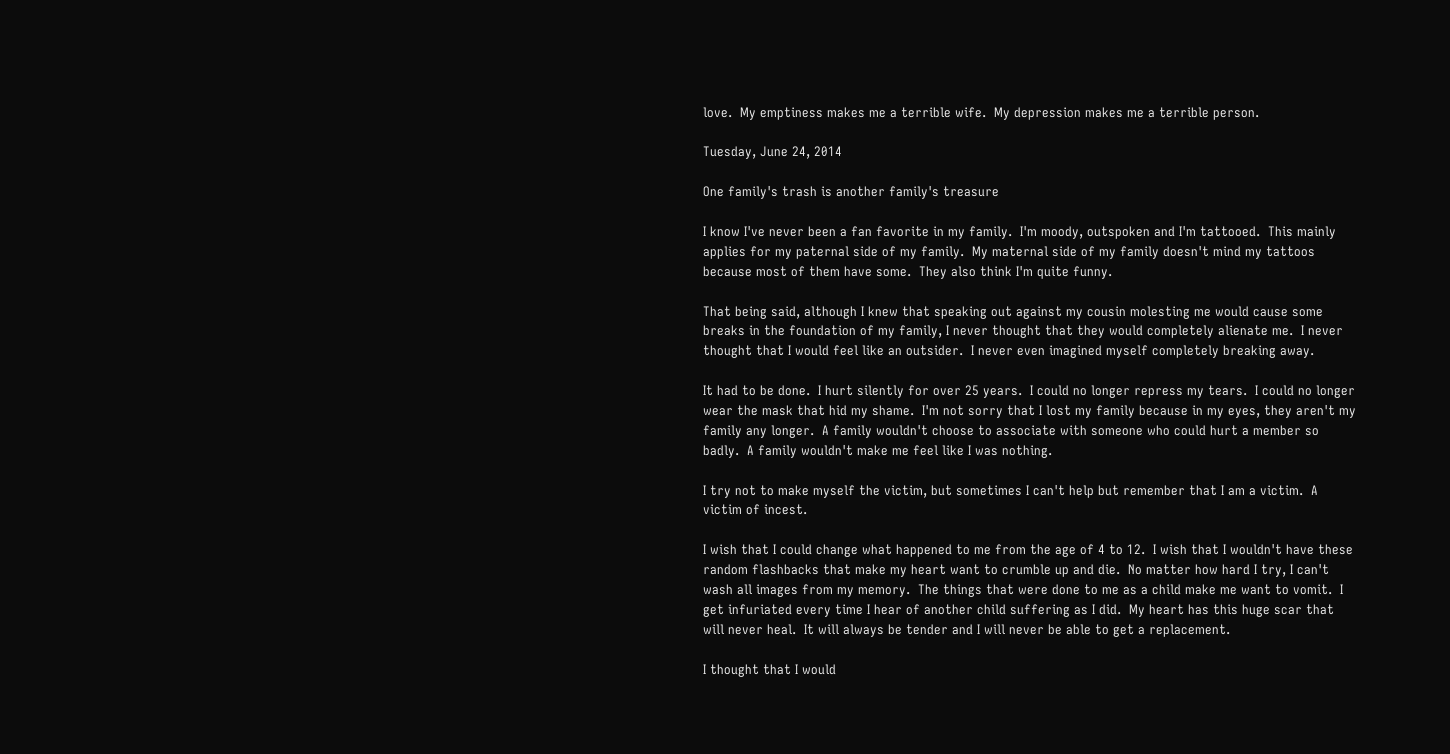love.  My emptiness makes me a terrible wife.  My depression makes me a terrible person.

Tuesday, June 24, 2014

One family's trash is another family's treasure

I know I've never been a fan favorite in my family.  I'm moody, outspoken and I'm tattooed.  This mainly applies for my paternal side of my family.  My maternal side of my family doesn't mind my tattoos because most of them have some.  They also think I'm quite funny.

That being said, although I knew that speaking out against my cousin molesting me would cause some breaks in the foundation of my family, I never thought that they would completely alienate me.  I never thought that I would feel like an outsider.  I never even imagined myself completely breaking away.

It had to be done.  I hurt silently for over 25 years.  I could no longer repress my tears.  I could no longer wear the mask that hid my shame.  I'm not sorry that I lost my family because in my eyes, they aren't my family any longer.  A family wouldn't choose to associate with someone who could hurt a member so badly.  A family wouldn't make me feel like I was nothing.

I try not to make myself the victim, but sometimes I can't help but remember that I am a victim.  A victim of incest.

I wish that I could change what happened to me from the age of 4 to 12.  I wish that I wouldn't have these random flashbacks that make my heart want to crumble up and die.  No matter how hard I try, I can't wash all images from my memory.  The things that were done to me as a child make me want to vomit.  I get infuriated every time I hear of another child suffering as I did.  My heart has this huge scar that will never heal.  It will always be tender and I will never be able to get a replacement.

I thought that I would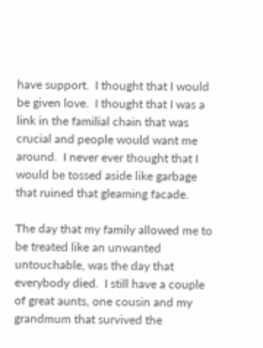have support.  I thought that I would be given love.  I thought that I was a link in the familial chain that was crucial and people would want me around.  I never ever thought that I would be tossed aside like garbage that ruined that gleaming facade.

The day that my family allowed me to be treated like an unwanted untouchable, was the day that everybody died.  I still have a couple of great aunts, one cousin and my grandmum that survived the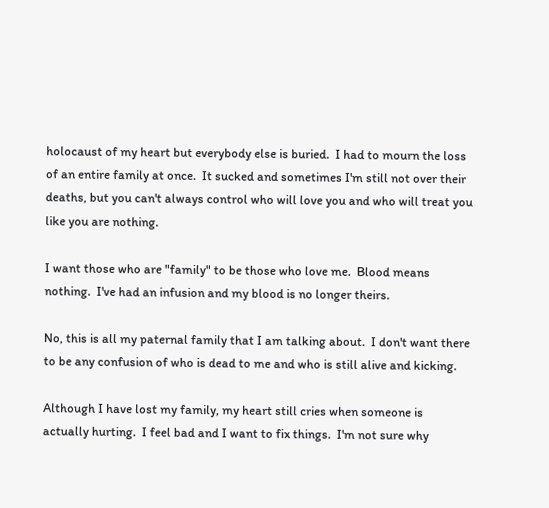holocaust of my heart but everybody else is buried.  I had to mourn the loss of an entire family at once.  It sucked and sometimes I'm still not over their deaths, but you can't always control who will love you and who will treat you like you are nothing.

I want those who are "family" to be those who love me.  Blood means nothing.  I've had an infusion and my blood is no longer theirs.

No, this is all my paternal family that I am talking about.  I don't want there to be any confusion of who is dead to me and who is still alive and kicking.

Although I have lost my family, my heart still cries when someone is actually hurting.  I feel bad and I want to fix things.  I'm not sure why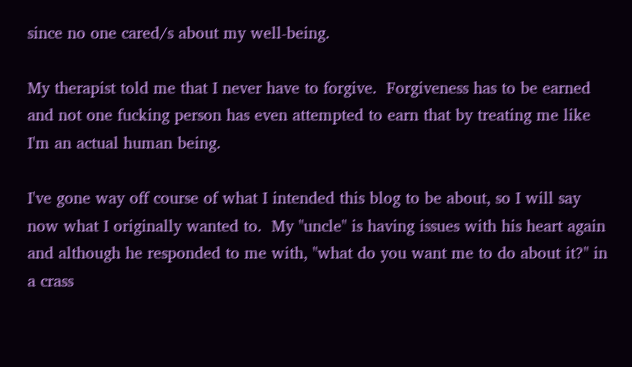since no one cared/s about my well-being.

My therapist told me that I never have to forgive.  Forgiveness has to be earned and not one fucking person has even attempted to earn that by treating me like I'm an actual human being.

I've gone way off course of what I intended this blog to be about, so I will say now what I originally wanted to.  My "uncle" is having issues with his heart again and although he responded to me with, "what do you want me to do about it?" in a crass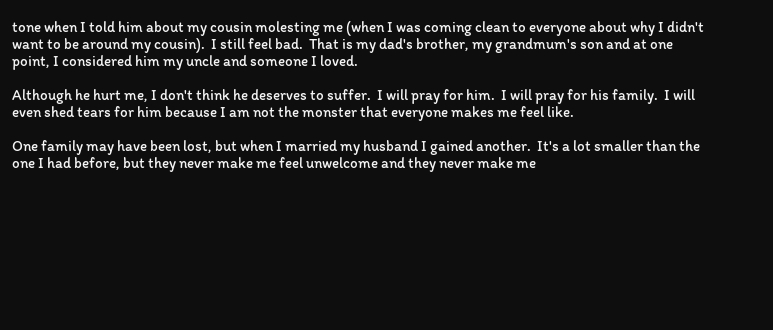tone when I told him about my cousin molesting me (when I was coming clean to everyone about why I didn't want to be around my cousin).  I still feel bad.  That is my dad's brother, my grandmum's son and at one point, I considered him my uncle and someone I loved.

Although he hurt me, I don't think he deserves to suffer.  I will pray for him.  I will pray for his family.  I will even shed tears for him because I am not the monster that everyone makes me feel like.

One family may have been lost, but when I married my husband I gained another.  It's a lot smaller than the one I had before, but they never make me feel unwelcome and they never make me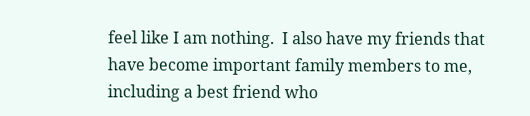feel like I am nothing.  I also have my friends that have become important family members to me, including a best friend who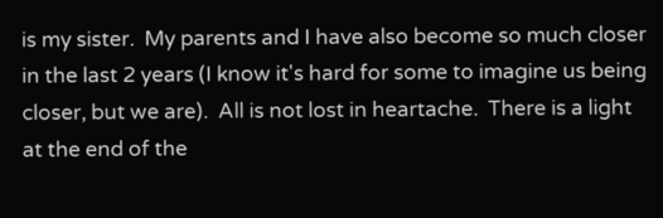is my sister.  My parents and I have also become so much closer in the last 2 years (I know it's hard for some to imagine us being closer, but we are).  All is not lost in heartache.  There is a light at the end of the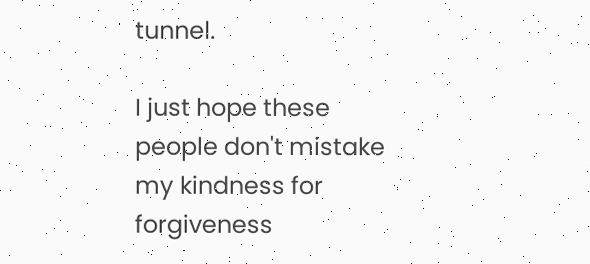tunnel.

I just hope these people don't mistake my kindness for forgiveness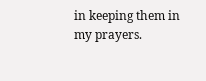in keeping them in my prayers.